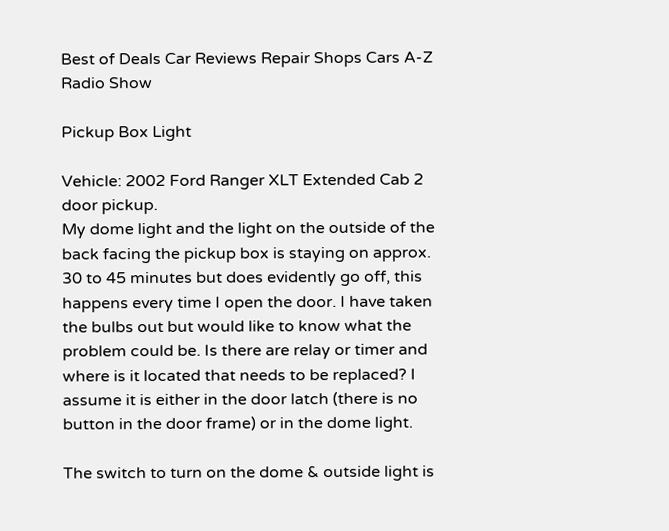Best of Deals Car Reviews Repair Shops Cars A-Z Radio Show

Pickup Box Light

Vehicle: 2002 Ford Ranger XLT Extended Cab 2 door pickup.
My dome light and the light on the outside of the back facing the pickup box is staying on approx. 30 to 45 minutes but does evidently go off, this happens every time I open the door. I have taken the bulbs out but would like to know what the problem could be. Is there are relay or timer and where is it located that needs to be replaced? I assume it is either in the door latch (there is no button in the door frame) or in the dome light.

The switch to turn on the dome & outside light is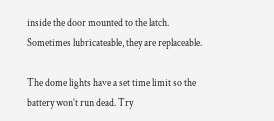inside the door mounted to the latch.
Sometimes lubricateable, they are replaceable.

The dome lights have a set time limit so the battery won’t run dead. Try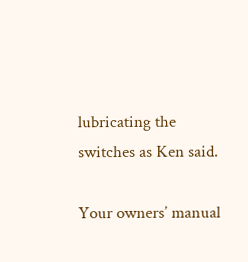lubricating the switches as Ken said.

Your owners’ manual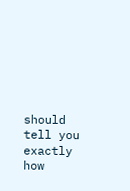should tell you exactly how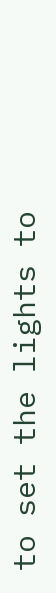to set the lights to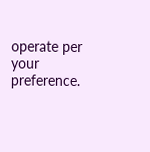operate per your preference.